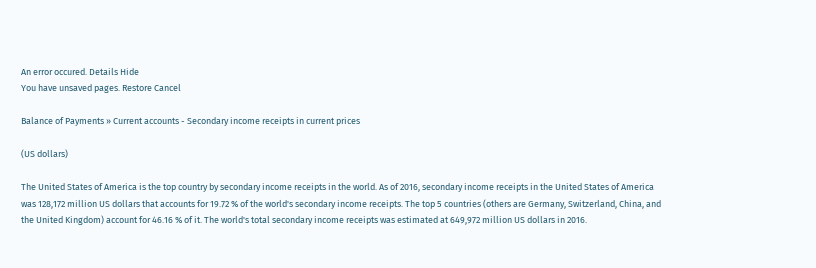An error occured. Details Hide
You have unsaved pages. Restore Cancel

Balance of Payments » Current accounts - Secondary income receipts in current prices

(US dollars)

The United States of America is the top country by secondary income receipts in the world. As of 2016, secondary income receipts in the United States of America was 128,172 million US dollars that accounts for 19.72 % of the world's secondary income receipts. The top 5 countries (others are Germany, Switzerland, China, and the United Kingdom) account for 46.16 % of it. The world's total secondary income receipts was estimated at 649,972 million US dollars in 2016.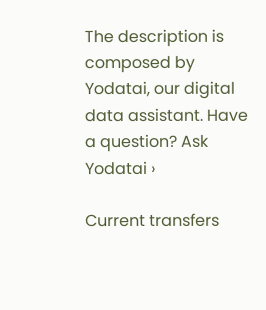The description is composed by Yodatai, our digital data assistant. Have a question? Ask Yodatai ›

Current transfers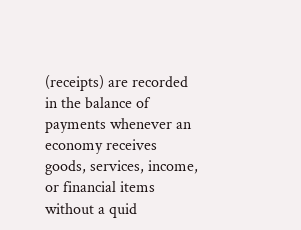(receipts) are recorded in the balance of payments whenever an economy receives goods, services, income, or financial items without a quid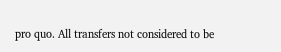pro quo. All transfers not considered to be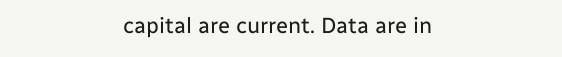capital are current. Data are in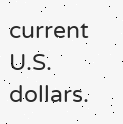current U.S. dollars.